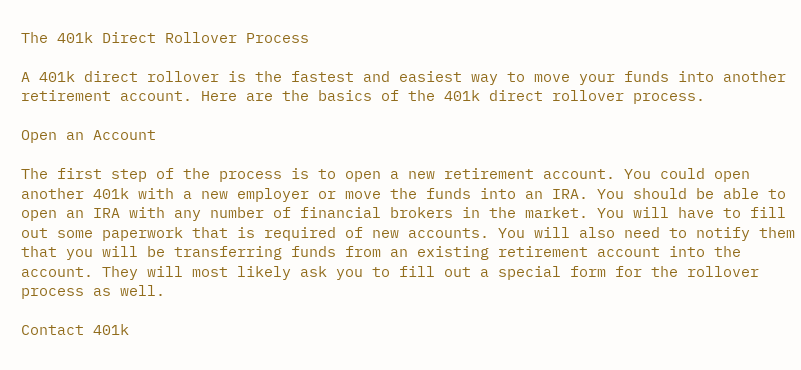The 401k Direct Rollover Process

A 401k direct rollover is the fastest and easiest way to move your funds into another retirement account. Here are the basics of the 401k direct rollover process.

Open an Account

The first step of the process is to open a new retirement account. You could open another 401k with a new employer or move the funds into an IRA. You should be able to open an IRA with any number of financial brokers in the market. You will have to fill out some paperwork that is required of new accounts. You will also need to notify them that you will be transferring funds from an existing retirement account into the account. They will most likely ask you to fill out a special form for the rollover process as well.

Contact 401k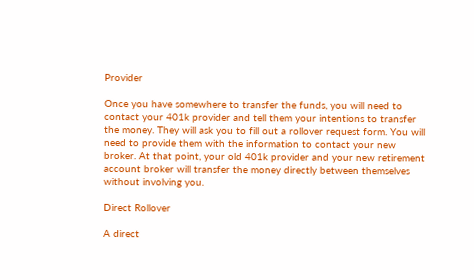Provider

Once you have somewhere to transfer the funds, you will need to contact your 401k provider and tell them your intentions to transfer the money. They will ask you to fill out a rollover request form. You will need to provide them with the information to contact your new broker. At that point, your old 401k provider and your new retirement account broker will transfer the money directly between themselves without involving you.

Direct Rollover

A direct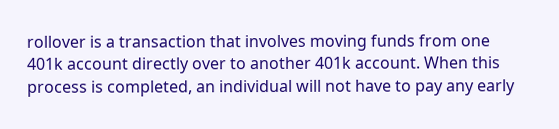rollover is a transaction that involves moving funds from one 401k account directly over to another 401k account. When this process is completed, an individual will not have to pay any early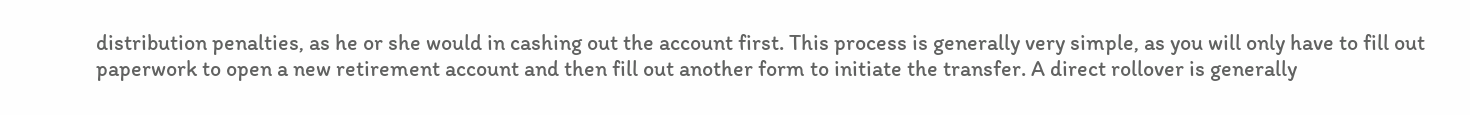distribution penalties, as he or she would in cashing out the account first. This process is generally very simple, as you will only have to fill out paperwork to open a new retirement account and then fill out another form to initiate the transfer. A direct rollover is generally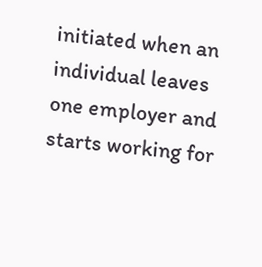initiated when an individual leaves one employer and starts working for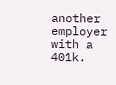another employer with a 401k.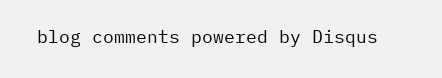blog comments powered by Disqus